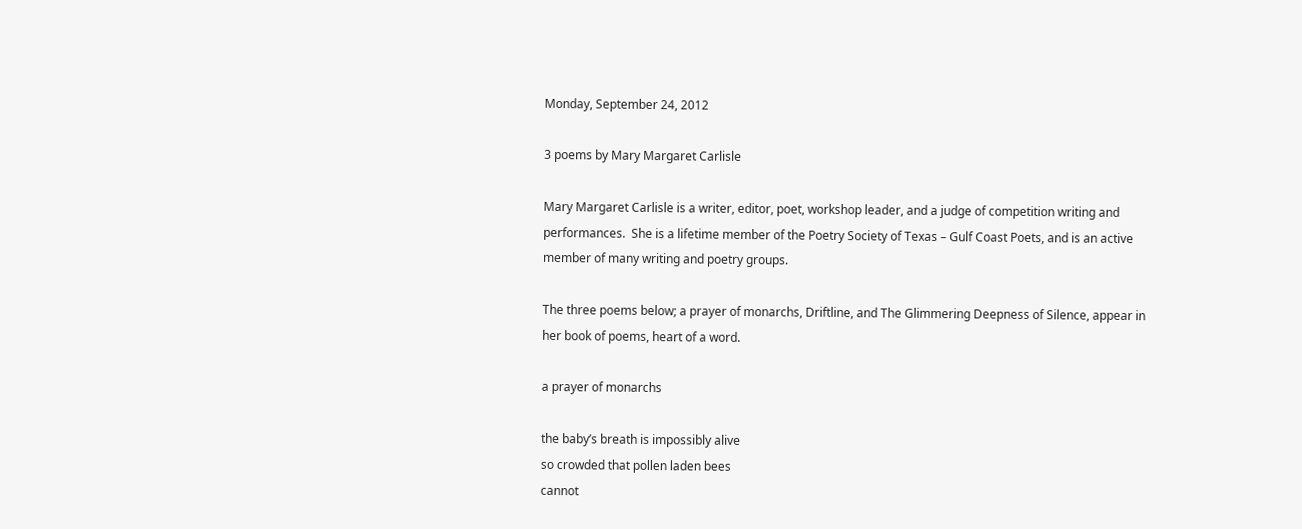Monday, September 24, 2012

3 poems by Mary Margaret Carlisle

Mary Margaret Carlisle is a writer, editor, poet, workshop leader, and a judge of competition writing and performances.  She is a lifetime member of the Poetry Society of Texas – Gulf Coast Poets, and is an active member of many writing and poetry groups.

The three poems below; a prayer of monarchs, Driftline, and The Glimmering Deepness of Silence, appear in her book of poems, heart of a word.

a prayer of monarchs

the baby’s breath is impossibly alive
so crowded that pollen laden bees
cannot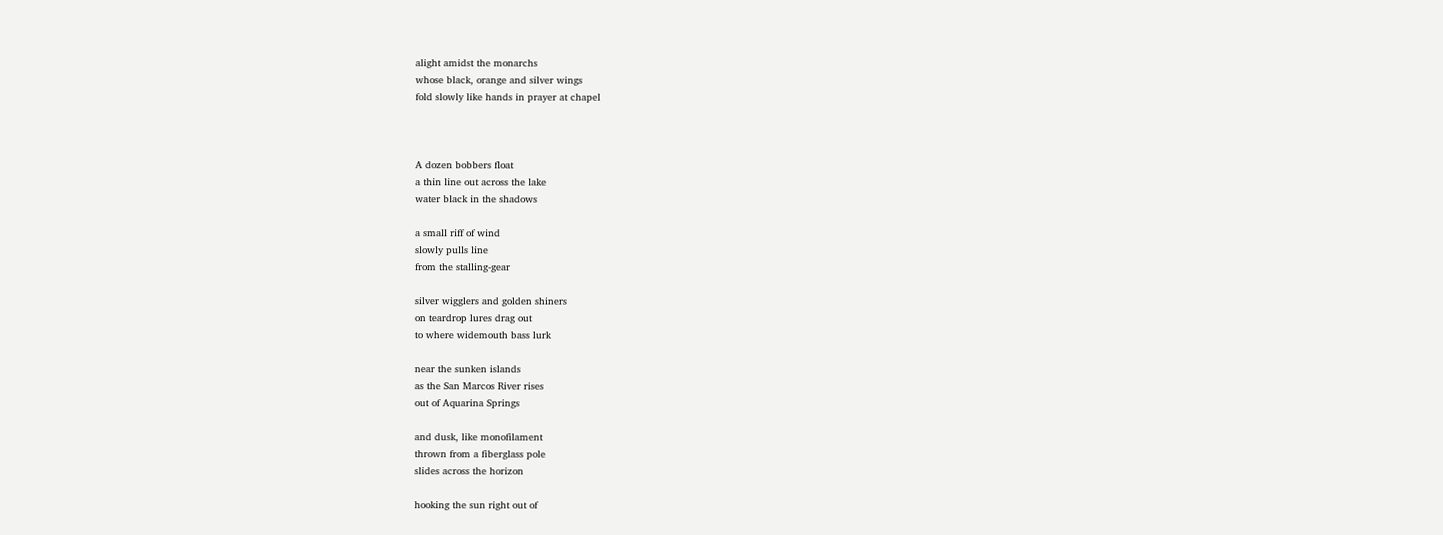alight amidst the monarchs
whose black, orange and silver wings
fold slowly like hands in prayer at chapel



A dozen bobbers float
a thin line out across the lake
water black in the shadows

a small riff of wind
slowly pulls line
from the stalling-gear

silver wigglers and golden shiners
on teardrop lures drag out
to where widemouth bass lurk

near the sunken islands
as the San Marcos River rises
out of Aquarina Springs

and dusk, like monofilament
thrown from a fiberglass pole
slides across the horizon

hooking the sun right out of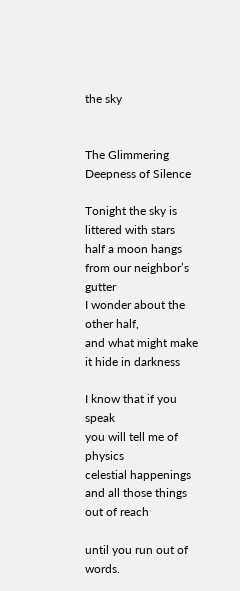the sky


The Glimmering Deepness of Silence

Tonight the sky is littered with stars
half a moon hangs from our neighbor’s gutter
I wonder about the other half,
and what might make it hide in darkness

I know that if you speak
you will tell me of physics
celestial happenings
and all those things out of reach

until you run out of words.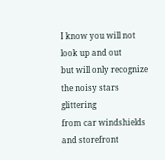I know you will not look up and out
but will only recognize the noisy stars glittering
from car windshields and storefront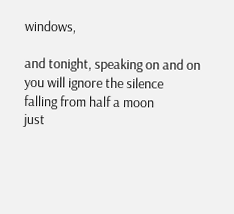windows,

and tonight, speaking on and on
you will ignore the silence
falling from half a moon
just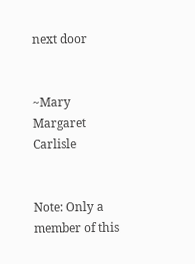next door


~Mary Margaret Carlisle


Note: Only a member of this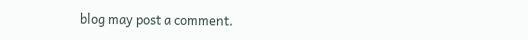blog may post a comment.